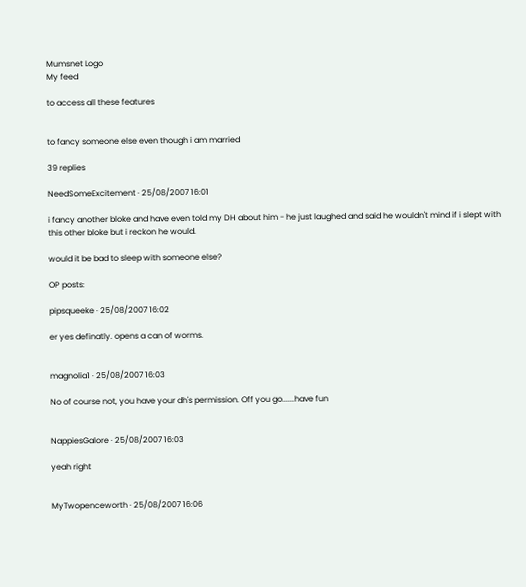Mumsnet Logo
My feed

to access all these features


to fancy someone else even though i am married

39 replies

NeedSomeExcitement · 25/08/2007 16:01

i fancy another bloke and have even told my DH about him - he just laughed and said he wouldn't mind if i slept with this other bloke but i reckon he would.

would it be bad to sleep with someone else?

OP posts:

pipsqueeke · 25/08/2007 16:02

er yes definatly. opens a can of worms.


magnolia1 · 25/08/2007 16:03

No of course not, you have your dh's permission. Off you go......have fun


NappiesGalore · 25/08/2007 16:03

yeah right


MyTwopenceworth · 25/08/2007 16:06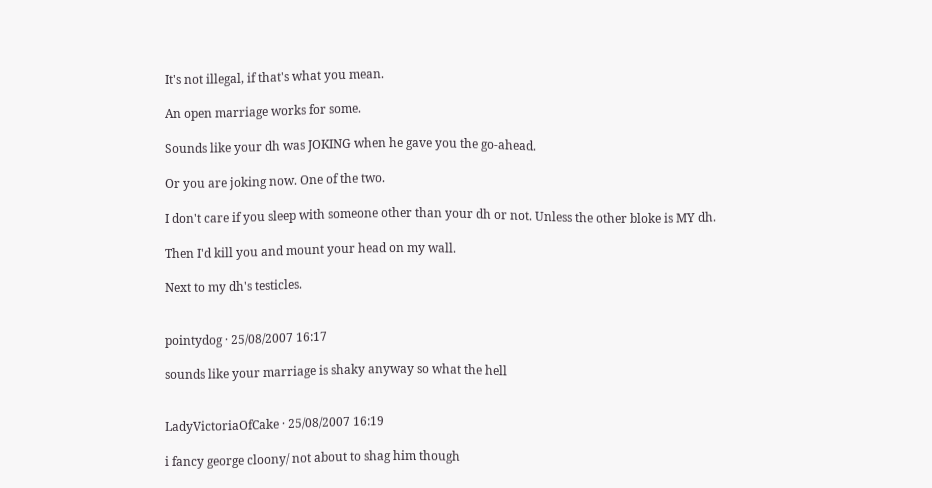It's not illegal, if that's what you mean.

An open marriage works for some.

Sounds like your dh was JOKING when he gave you the go-ahead.

Or you are joking now. One of the two.

I don't care if you sleep with someone other than your dh or not. Unless the other bloke is MY dh.

Then I'd kill you and mount your head on my wall.

Next to my dh's testicles.


pointydog · 25/08/2007 16:17

sounds like your marriage is shaky anyway so what the hell


LadyVictoriaOfCake · 25/08/2007 16:19

i fancy george cloony/ not about to shag him though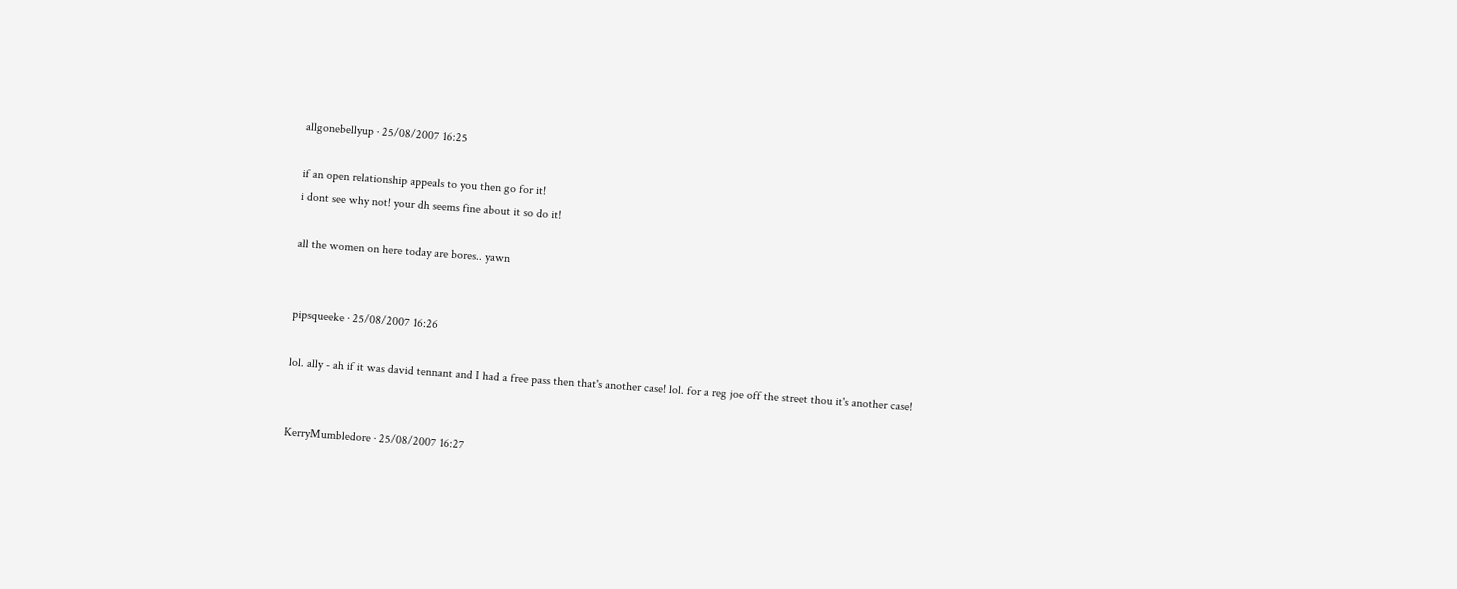allgonebellyup · 25/08/2007 16:25

if an open relationship appeals to you then go for it!
i dont see why not! your dh seems fine about it so do it!

all the women on here today are bores.. yawn


pipsqueeke · 25/08/2007 16:26

lol. ally - ah if it was david tennant and I had a free pass then that's another case! lol. for a reg joe off the street thou it's another case!


KerryMumbledore · 25/08/2007 16:27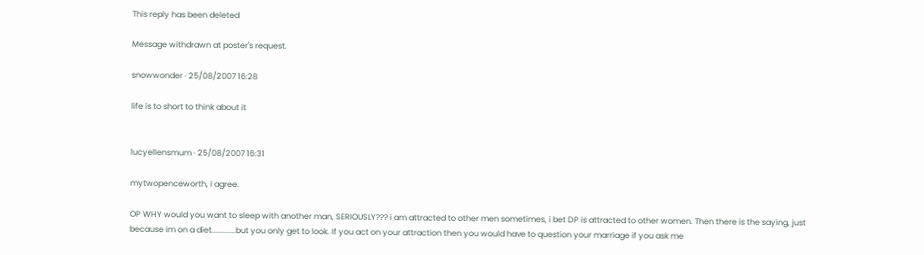This reply has been deleted

Message withdrawn at poster's request.

snowwonder · 25/08/2007 16:28

life is to short to think about it


lucyellensmum · 25/08/2007 16:31

mytwopenceworth, i agree.

OP WHY would you want to sleep with another man, SERIOUSLY??? i am attracted to other men sometimes, i bet DP is attracted to other women. Then there is the saying, just because im on a diet............but you only get to look. If you act on your attraction then you would have to question your marriage if you ask me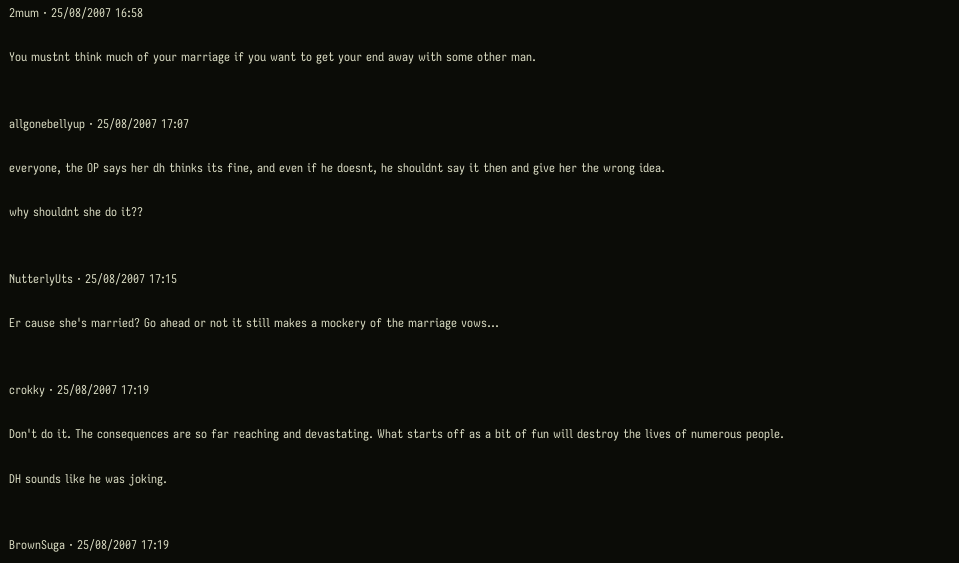2mum · 25/08/2007 16:58

You mustnt think much of your marriage if you want to get your end away with some other man.


allgonebellyup · 25/08/2007 17:07

everyone, the OP says her dh thinks its fine, and even if he doesnt, he shouldnt say it then and give her the wrong idea.

why shouldnt she do it??


NutterlyUts · 25/08/2007 17:15

Er cause she's married? Go ahead or not it still makes a mockery of the marriage vows...


crokky · 25/08/2007 17:19

Don't do it. The consequences are so far reaching and devastating. What starts off as a bit of fun will destroy the lives of numerous people.

DH sounds like he was joking.


BrownSuga · 25/08/2007 17:19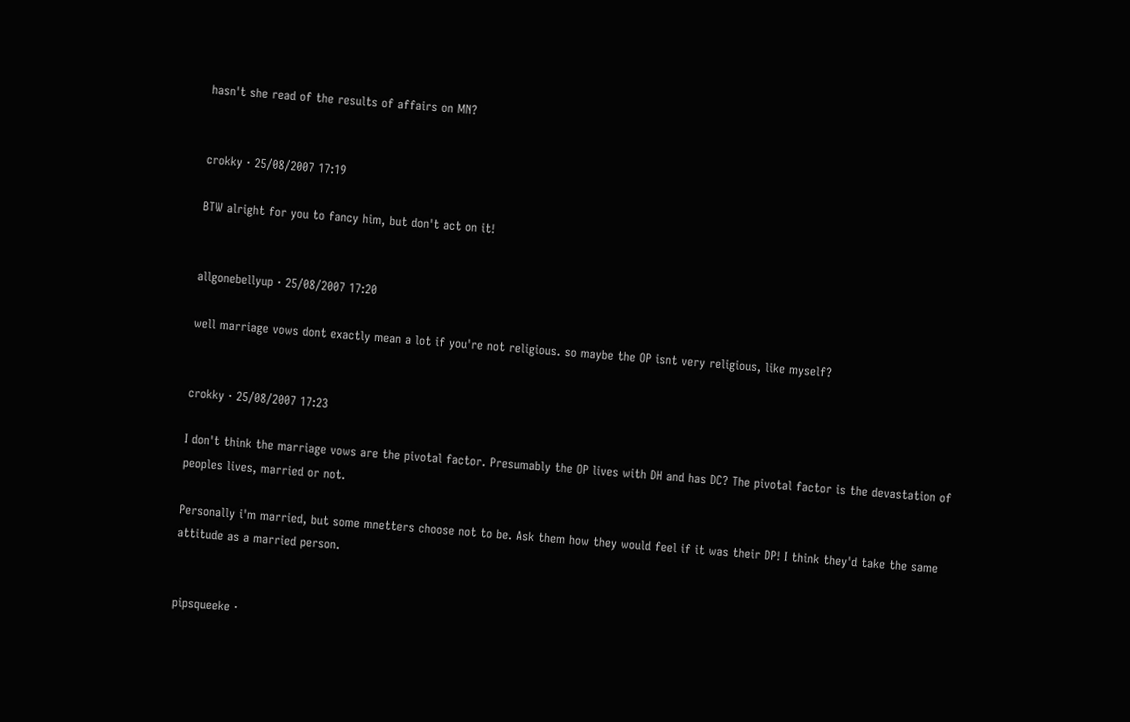hasn't she read of the results of affairs on MN?


crokky · 25/08/2007 17:19

BTW alright for you to fancy him, but don't act on it!


allgonebellyup · 25/08/2007 17:20

well marriage vows dont exactly mean a lot if you're not religious. so maybe the OP isnt very religious, like myself?


crokky · 25/08/2007 17:23

I don't think the marriage vows are the pivotal factor. Presumably the OP lives with DH and has DC? The pivotal factor is the devastation of peoples lives, married or not.

Personally i'm married, but some mnetters choose not to be. Ask them how they would feel if it was their DP! I think they'd take the same attitude as a married person.


pipsqueeke ·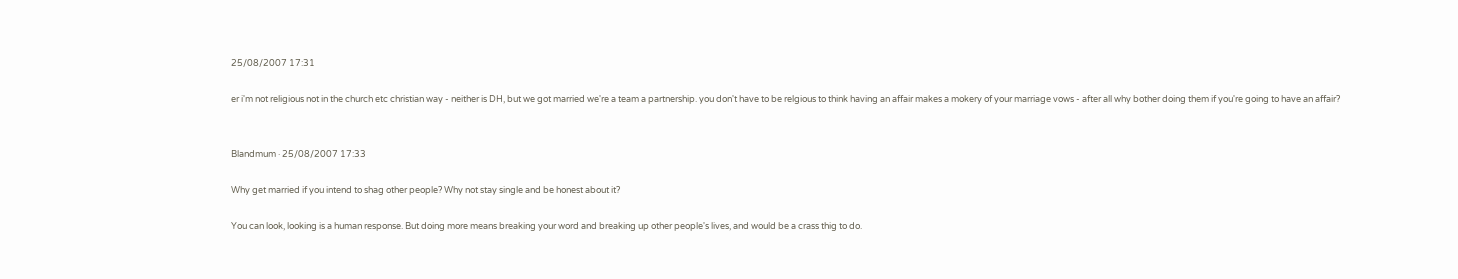25/08/2007 17:31

er i'm not religious not in the church etc christian way - neither is DH, but we got married we're a team a partnership. you don't have to be relgious to think having an affair makes a mokery of your marriage vows - after all why bother doing them if you're going to have an affair?


Blandmum · 25/08/2007 17:33

Why get married if you intend to shag other people? Why not stay single and be honest about it?

You can look, looking is a human response. But doing more means breaking your word and breaking up other people's lives, and would be a crass thig to do.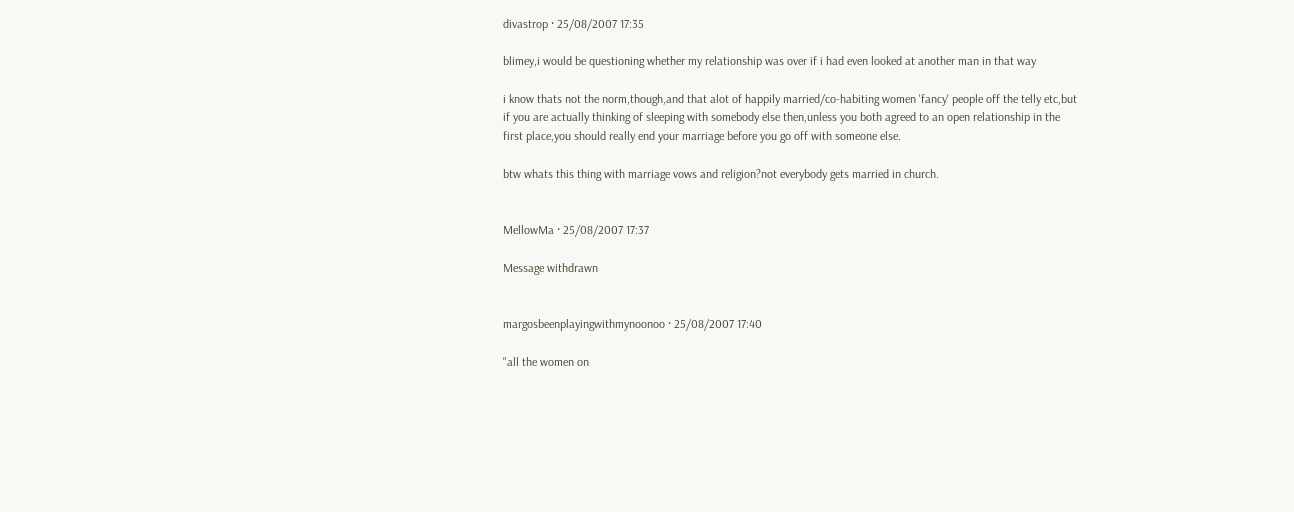divastrop · 25/08/2007 17:35

blimey,i would be questioning whether my relationship was over if i had even looked at another man in that way

i know thats not the norm,though,and that alot of happily married/co-habiting women 'fancy' people off the telly etc,but if you are actually thinking of sleeping with somebody else then,unless you both agreed to an open relationship in the first place,you should really end your marriage before you go off with someone else.

btw whats this thing with marriage vows and religion?not everybody gets married in church.


MellowMa · 25/08/2007 17:37

Message withdrawn


margosbeenplayingwithmynoonoo · 25/08/2007 17:40

"all the women on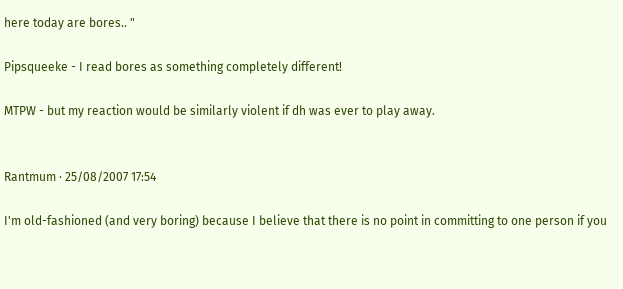here today are bores.. "

Pipsqueeke - I read bores as something completely different!

MTPW - but my reaction would be similarly violent if dh was ever to play away.


Rantmum · 25/08/2007 17:54

I'm old-fashioned (and very boring) because I believe that there is no point in committing to one person if you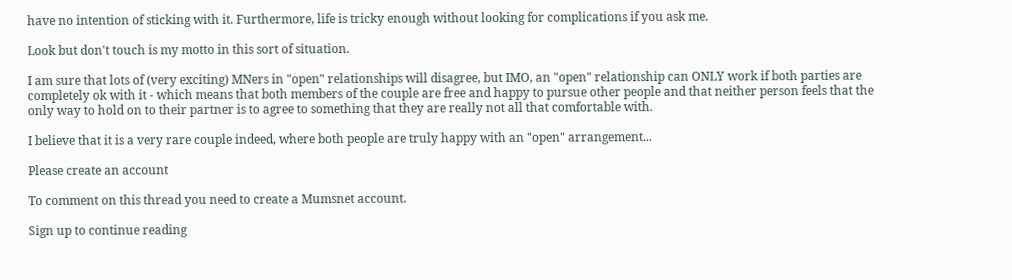have no intention of sticking with it. Furthermore, life is tricky enough without looking for complications if you ask me.

Look but don't touch is my motto in this sort of situation.

I am sure that lots of (very exciting) MNers in "open" relationships will disagree, but IMO, an "open" relationship can ONLY work if both parties are completely ok with it - which means that both members of the couple are free and happy to pursue other people and that neither person feels that the only way to hold on to their partner is to agree to something that they are really not all that comfortable with.

I believe that it is a very rare couple indeed, where both people are truly happy with an "open" arrangement...

Please create an account

To comment on this thread you need to create a Mumsnet account.

Sign up to continue reading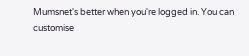Mumsnet's better when you're logged in. You can customise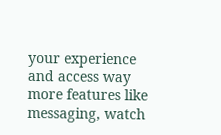your experience and access way more features like messaging, watch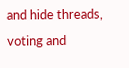and hide threads, voting and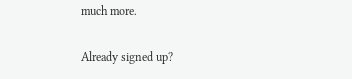much more.

Already signed up?